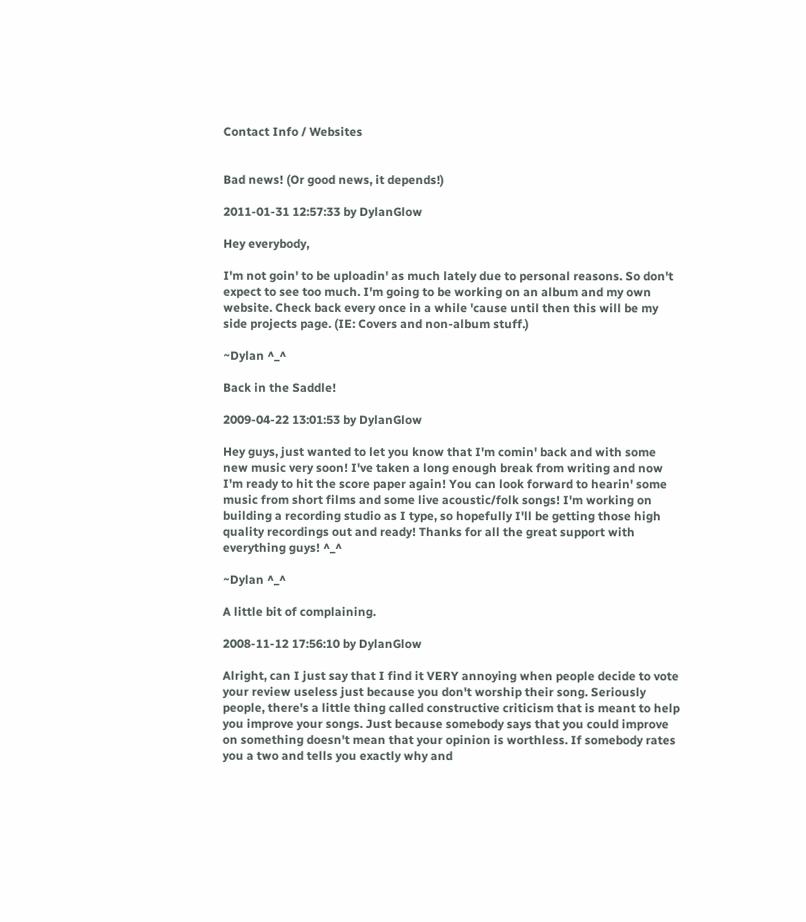Contact Info / Websites


Bad news! (Or good news, it depends!)

2011-01-31 12:57:33 by DylanGlow

Hey everybody,

I'm not goin' to be uploadin' as much lately due to personal reasons. So don't expect to see too much. I'm going to be working on an album and my own website. Check back every once in a while 'cause until then this will be my side projects page. (IE: Covers and non-album stuff.)

~Dylan ^_^

Back in the Saddle!

2009-04-22 13:01:53 by DylanGlow

Hey guys, just wanted to let you know that I'm comin' back and with some new music very soon! I've taken a long enough break from writing and now I'm ready to hit the score paper again! You can look forward to hearin' some music from short films and some live acoustic/folk songs! I'm working on building a recording studio as I type, so hopefully I'll be getting those high quality recordings out and ready! Thanks for all the great support with everything guys! ^_^

~Dylan ^_^

A little bit of complaining.

2008-11-12 17:56:10 by DylanGlow

Alright, can I just say that I find it VERY annoying when people decide to vote your review useless just because you don't worship their song. Seriously people, there's a little thing called constructive criticism that is meant to help you improve your songs. Just because somebody says that you could improve on something doesn't mean that your opinion is worthless. If somebody rates you a two and tells you exactly why and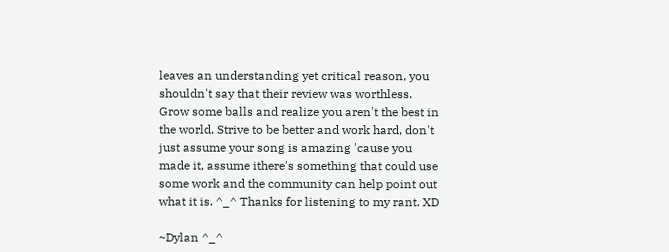leaves an understanding yet critical reason, you shouldn't say that their review was worthless. Grow some balls and realize you aren't the best in the world. Strive to be better and work hard, don't just assume your song is amazing 'cause you made it, assume ithere's something that could use some work and the community can help point out what it is. ^_^ Thanks for listening to my rant. XD

~Dylan ^_^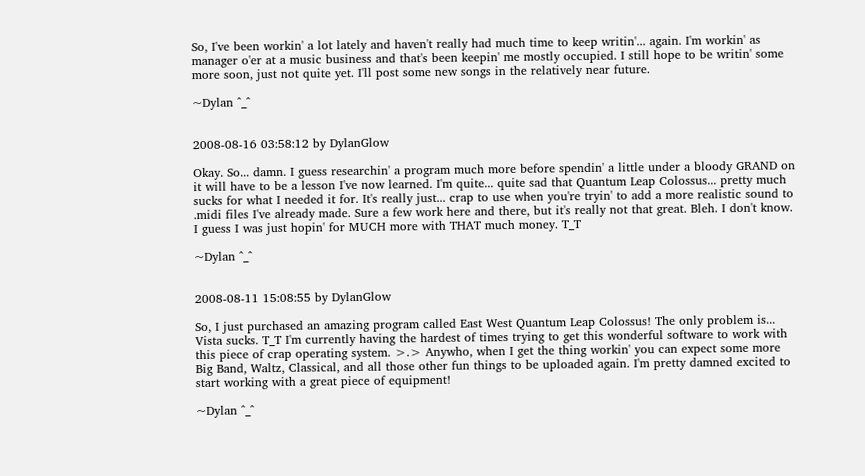So, I've been workin' a lot lately and haven't really had much time to keep writin'... again. I'm workin' as manager o'er at a music business and that's been keepin' me mostly occupied. I still hope to be writin' some more soon, just not quite yet. I'll post some new songs in the relatively near future.

~Dylan ^_^


2008-08-16 03:58:12 by DylanGlow

Okay. So... damn. I guess researchin' a program much more before spendin' a little under a bloody GRAND on it will have to be a lesson I've now learned. I'm quite... quite sad that Quantum Leap Colossus... pretty much sucks for what I needed it for. It's really just... crap to use when you're tryin' to add a more realistic sound to .midi files I've already made. Sure a few work here and there, but it's really not that great. Bleh. I don't know. I guess I was just hopin' for MUCH more with THAT much money. T_T

~Dylan ^_^


2008-08-11 15:08:55 by DylanGlow

So, I just purchased an amazing program called East West Quantum Leap Colossus! The only problem is... Vista sucks. T_T I'm currently having the hardest of times trying to get this wonderful software to work with this piece of crap operating system. >.> Anywho, when I get the thing workin' you can expect some more Big Band, Waltz, Classical, and all those other fun things to be uploaded again. I'm pretty damned excited to start working with a great piece of equipment!

~Dylan ^_^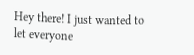Hey there! I just wanted to let everyone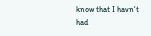know that I havn't had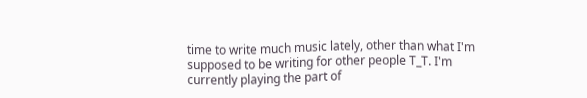time to write much music lately, other than what I'm supposed to be writing for other people T_T. I'm currently playing the part of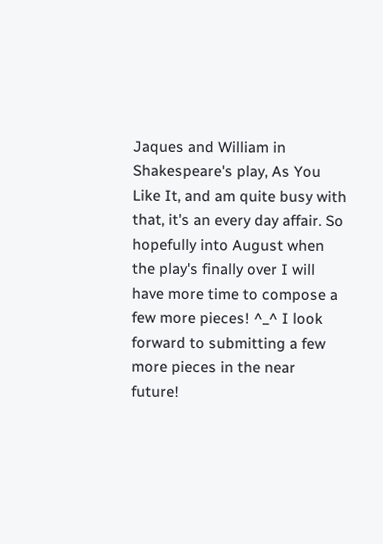Jaques and William in Shakespeare's play, As You Like It, and am quite busy with that, it's an every day affair. So hopefully into August when the play's finally over I will have more time to compose a few more pieces! ^_^ I look forward to submitting a few more pieces in the near future!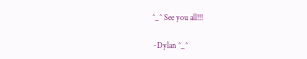^_^ See you all!!!

~Dylan ^_^